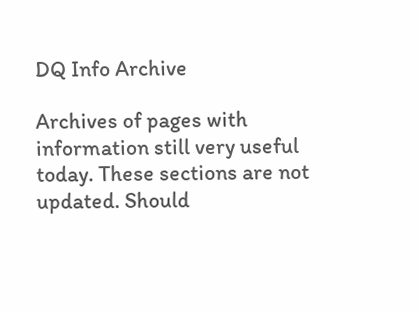DQ Info Archive

Archives of pages with information still very useful today. These sections are not updated. Should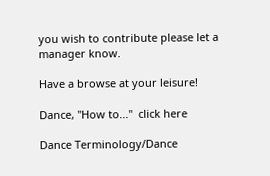you wish to contribute please let a manager know.

Have a browse at your leisure!

Dance, "How to..."  click here

Dance Terminology/Dance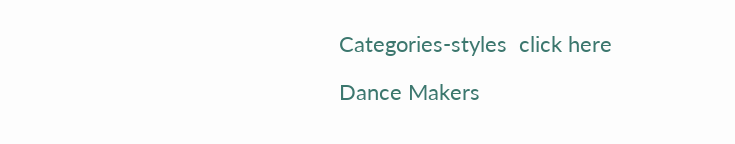Categories-styles  click here

Dance Makers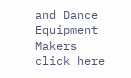and Dance Equipment Makers  click here